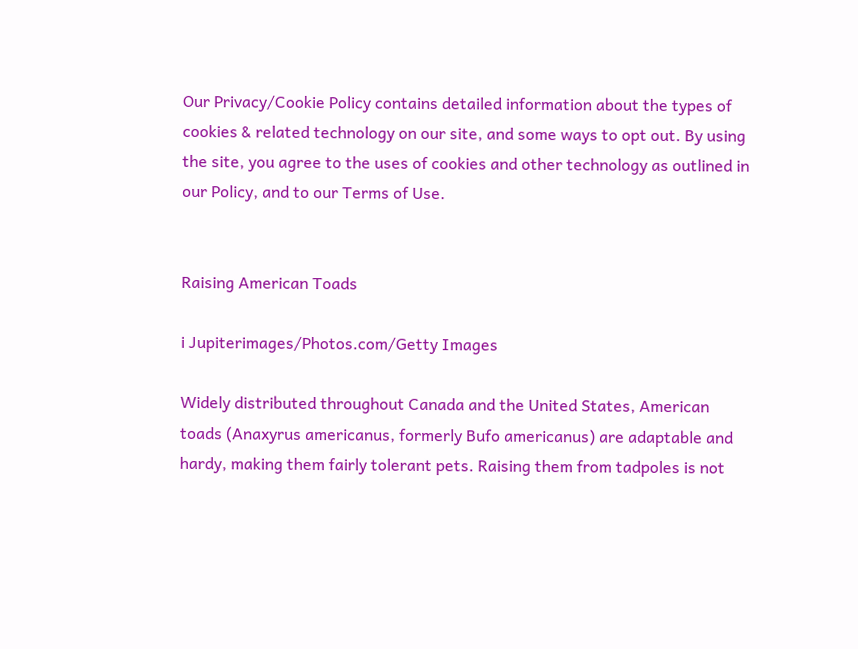Our Privacy/Cookie Policy contains detailed information about the types of cookies & related technology on our site, and some ways to opt out. By using the site, you agree to the uses of cookies and other technology as outlined in our Policy, and to our Terms of Use.


Raising American Toads

i Jupiterimages/Photos.com/Getty Images

Widely distributed throughout Canada and the United States, American toads (Anaxyrus americanus, formerly Bufo americanus) are adaptable and hardy, making them fairly tolerant pets. Raising them from tadpoles is not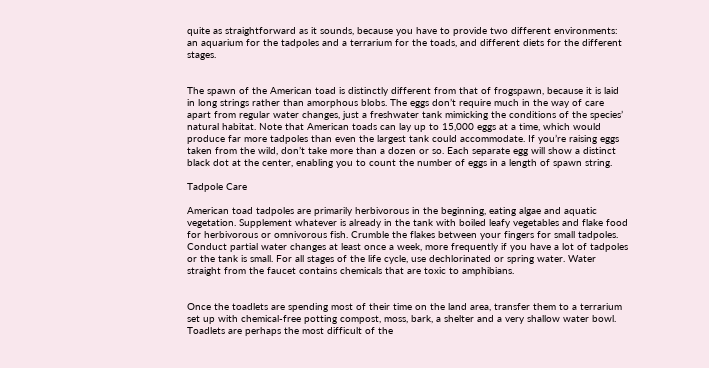quite as straightforward as it sounds, because you have to provide two different environments: an aquarium for the tadpoles and a terrarium for the toads, and different diets for the different stages.


The spawn of the American toad is distinctly different from that of frogspawn, because it is laid in long strings rather than amorphous blobs. The eggs don’t require much in the way of care apart from regular water changes, just a freshwater tank mimicking the conditions of the species’ natural habitat. Note that American toads can lay up to 15,000 eggs at a time, which would produce far more tadpoles than even the largest tank could accommodate. If you’re raising eggs taken from the wild, don’t take more than a dozen or so. Each separate egg will show a distinct black dot at the center, enabling you to count the number of eggs in a length of spawn string.

Tadpole Care

American toad tadpoles are primarily herbivorous in the beginning, eating algae and aquatic vegetation. Supplement whatever is already in the tank with boiled leafy vegetables and flake food for herbivorous or omnivorous fish. Crumble the flakes between your fingers for small tadpoles. Conduct partial water changes at least once a week, more frequently if you have a lot of tadpoles or the tank is small. For all stages of the life cycle, use dechlorinated or spring water. Water straight from the faucet contains chemicals that are toxic to amphibians.


Once the toadlets are spending most of their time on the land area, transfer them to a terrarium set up with chemical-free potting compost, moss, bark, a shelter and a very shallow water bowl. Toadlets are perhaps the most difficult of the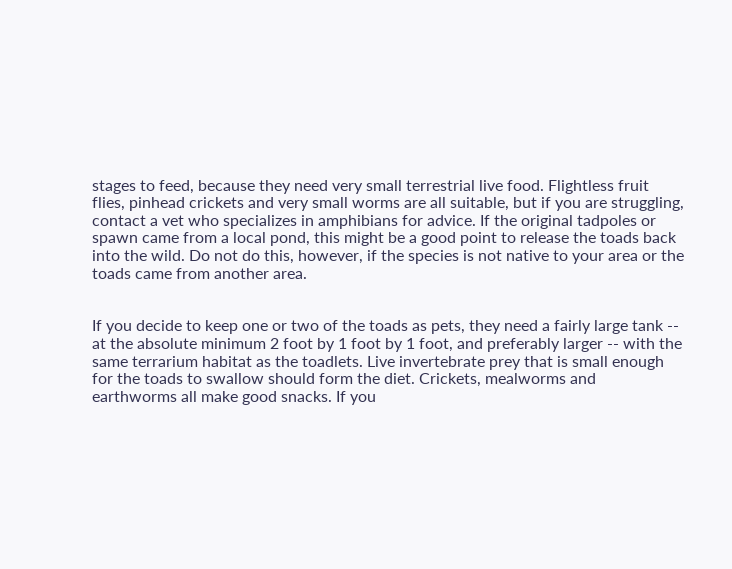stages to feed, because they need very small terrestrial live food. Flightless fruit flies, pinhead crickets and very small worms are all suitable, but if you are struggling, contact a vet who specializes in amphibians for advice. If the original tadpoles or spawn came from a local pond, this might be a good point to release the toads back into the wild. Do not do this, however, if the species is not native to your area or the toads came from another area.


If you decide to keep one or two of the toads as pets, they need a fairly large tank -- at the absolute minimum 2 foot by 1 foot by 1 foot, and preferably larger -- with the same terrarium habitat as the toadlets. Live invertebrate prey that is small enough for the toads to swallow should form the diet. Crickets, mealworms and earthworms all make good snacks. If you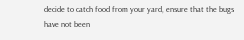decide to catch food from your yard, ensure that the bugs have not been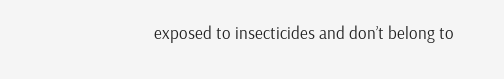exposed to insecticides and don’t belong to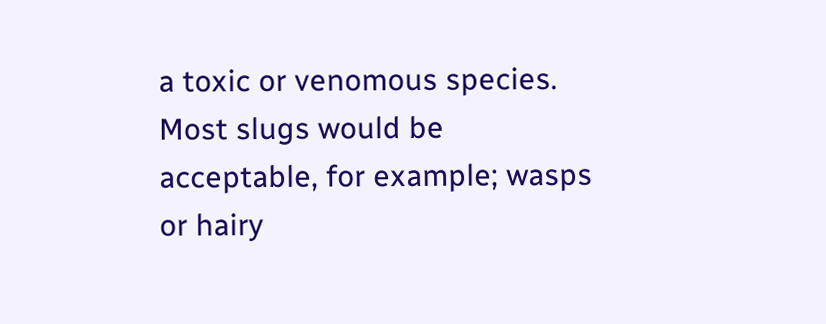a toxic or venomous species. Most slugs would be acceptable, for example; wasps or hairy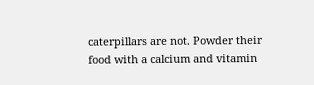caterpillars are not. Powder their food with a calcium and vitamin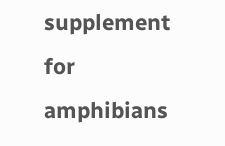supplement for amphibians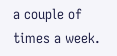a couple of times a week.